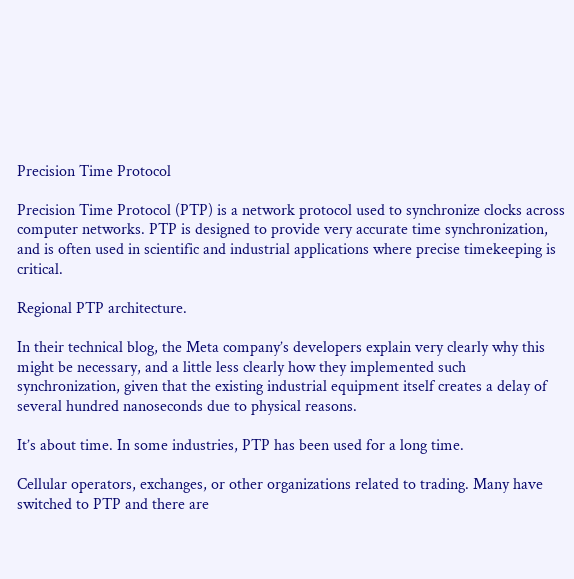Precision Time Protocol

Precision Time Protocol (PTP) is a network protocol used to synchronize clocks across computer networks. PTP is designed to provide very accurate time synchronization, and is often used in scientific and industrial applications where precise timekeeping is critical.

Regional PTP architecture.

In their technical blog, the Meta company’s developers explain very clearly why this might be necessary, and a little less clearly how they implemented such synchronization, given that the existing industrial equipment itself creates a delay of several hundred nanoseconds due to physical reasons.

It’s about time. In some industries, PTP has been used for a long time.

Cellular operators, exchanges, or other organizations related to trading. Many have switched to PTP and there are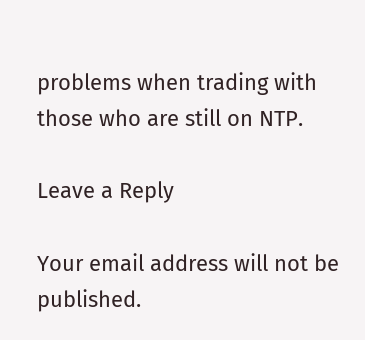problems when trading with those who are still on NTP.

Leave a Reply

Your email address will not be published.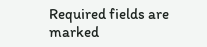Required fields are marked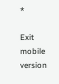*

Exit mobile version